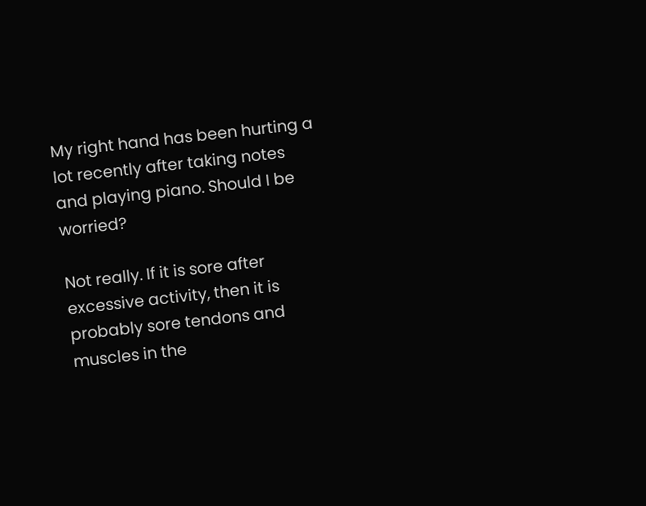My right hand has been hurting a lot recently after taking notes and playing piano. Should I be worried?

Not really. If it is sore after excessive activity, then it is probably sore tendons and muscles in the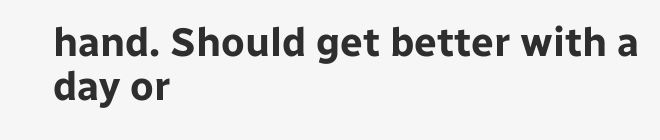hand. Should get better with a day or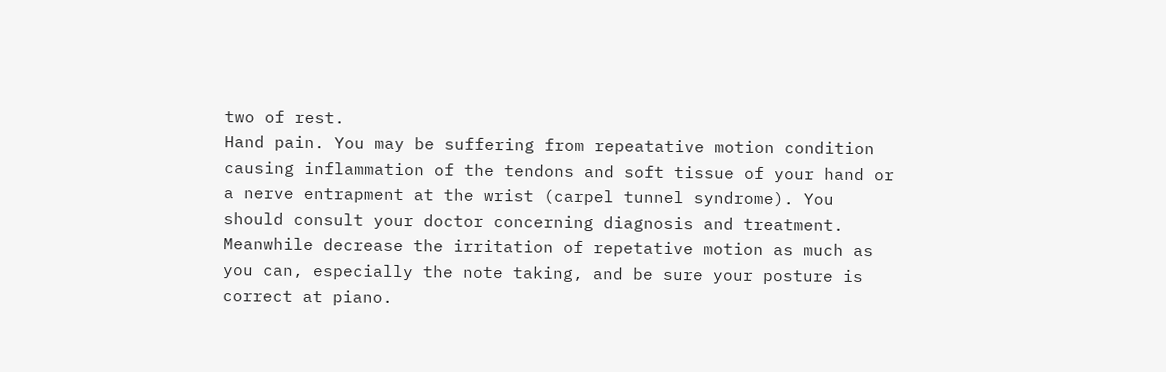two of rest.
Hand pain. You may be suffering from repeatative motion condition causing inflammation of the tendons and soft tissue of your hand or a nerve entrapment at the wrist (carpel tunnel syndrome). You should consult your doctor concerning diagnosis and treatment. Meanwhile decrease the irritation of repetative motion as much as you can, especially the note taking, and be sure your posture is correct at piano.